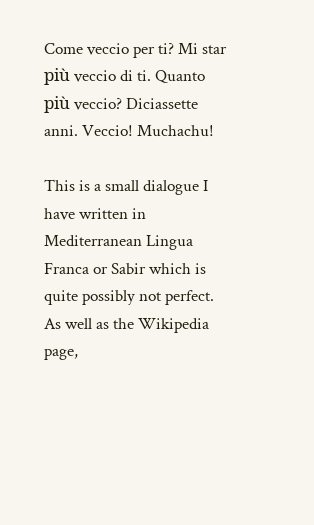Come veccio per ti? Mi star più veccio di ti. Quanto più veccio? Diciassette anni. Veccio! Muchachu!

This is a small dialogue I have written in Mediterranean Lingua Franca or Sabir which is quite possibly not perfect. As well as the Wikipedia page,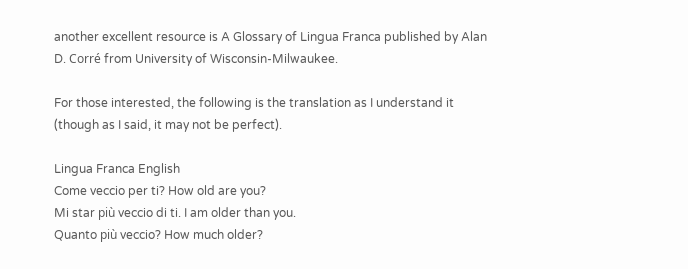another excellent resource is A Glossary of Lingua Franca published by Alan D. Corré from University of Wisconsin-Milwaukee.

For those interested, the following is the translation as I understand it (though as I said, it may not be perfect).

Lingua Franca English
Come veccio per ti? How old are you?
Mi star più veccio di ti. I am older than you.
Quanto più veccio? How much older?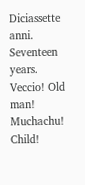Diciassette anni. Seventeen years.
Veccio! Old man!
Muchachu! Child!